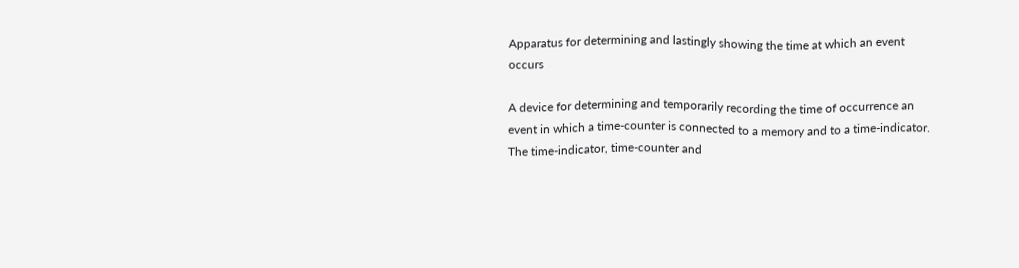Apparatus for determining and lastingly showing the time at which an event occurs

A device for determining and temporarily recording the time of occurrence an event in which a time-counter is connected to a memory and to a time-indicator. The time-indicator, time-counter and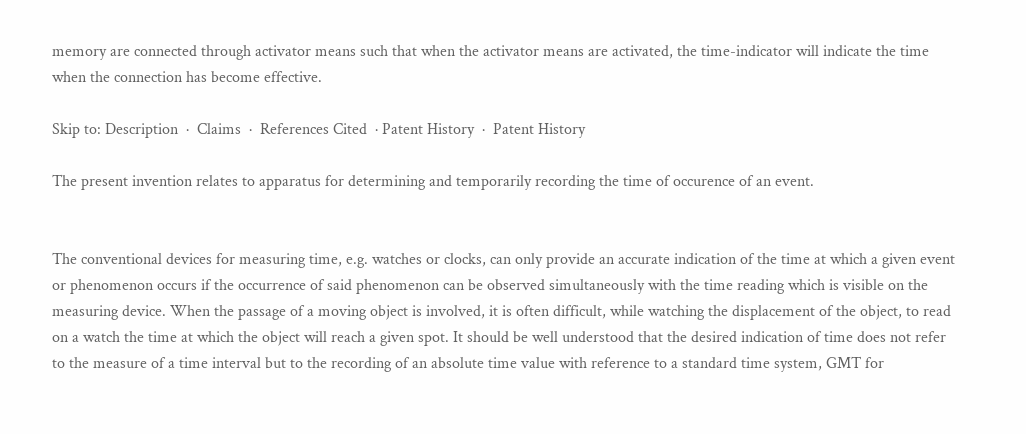memory are connected through activator means such that when the activator means are activated, the time-indicator will indicate the time when the connection has become effective.

Skip to: Description  ·  Claims  ·  References Cited  · Patent History  ·  Patent History

The present invention relates to apparatus for determining and temporarily recording the time of occurence of an event.


The conventional devices for measuring time, e.g. watches or clocks, can only provide an accurate indication of the time at which a given event or phenomenon occurs if the occurrence of said phenomenon can be observed simultaneously with the time reading which is visible on the measuring device. When the passage of a moving object is involved, it is often difficult, while watching the displacement of the object, to read on a watch the time at which the object will reach a given spot. It should be well understood that the desired indication of time does not refer to the measure of a time interval but to the recording of an absolute time value with reference to a standard time system, GMT for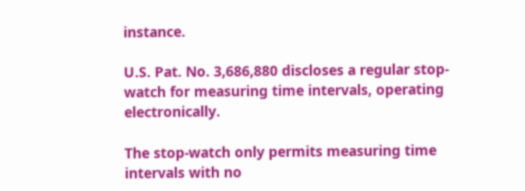instance.

U.S. Pat. No. 3,686,880 discloses a regular stop-watch for measuring time intervals, operating electronically.

The stop-watch only permits measuring time intervals with no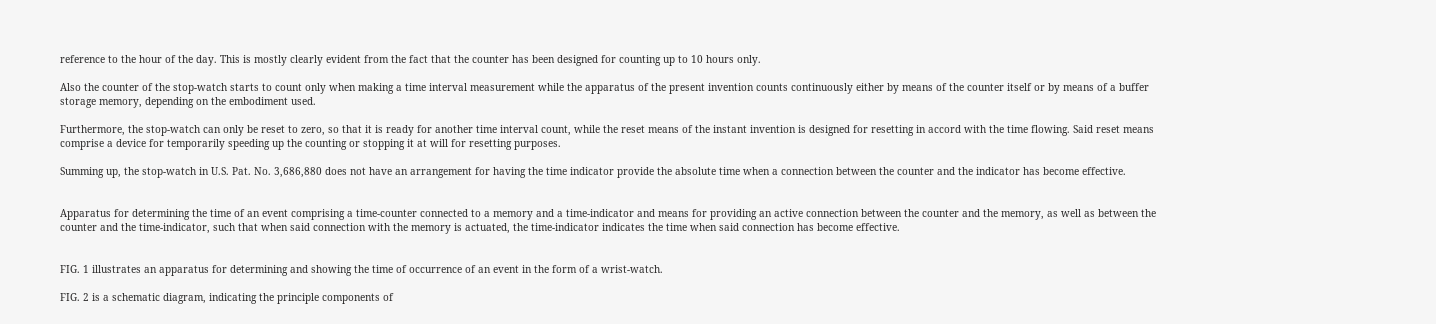reference to the hour of the day. This is mostly clearly evident from the fact that the counter has been designed for counting up to 10 hours only.

Also the counter of the stop-watch starts to count only when making a time interval measurement while the apparatus of the present invention counts continuously either by means of the counter itself or by means of a buffer storage memory, depending on the embodiment used.

Furthermore, the stop-watch can only be reset to zero, so that it is ready for another time interval count, while the reset means of the instant invention is designed for resetting in accord with the time flowing. Said reset means comprise a device for temporarily speeding up the counting or stopping it at will for resetting purposes.

Summing up, the stop-watch in U.S. Pat. No. 3,686,880 does not have an arrangement for having the time indicator provide the absolute time when a connection between the counter and the indicator has become effective.


Apparatus for determining the time of an event comprising a time-counter connected to a memory and a time-indicator and means for providing an active connection between the counter and the memory, as well as between the counter and the time-indicator, such that when said connection with the memory is actuated, the time-indicator indicates the time when said connection has become effective.


FIG. 1 illustrates an apparatus for determining and showing the time of occurrence of an event in the form of a wrist-watch.

FIG. 2 is a schematic diagram, indicating the principle components of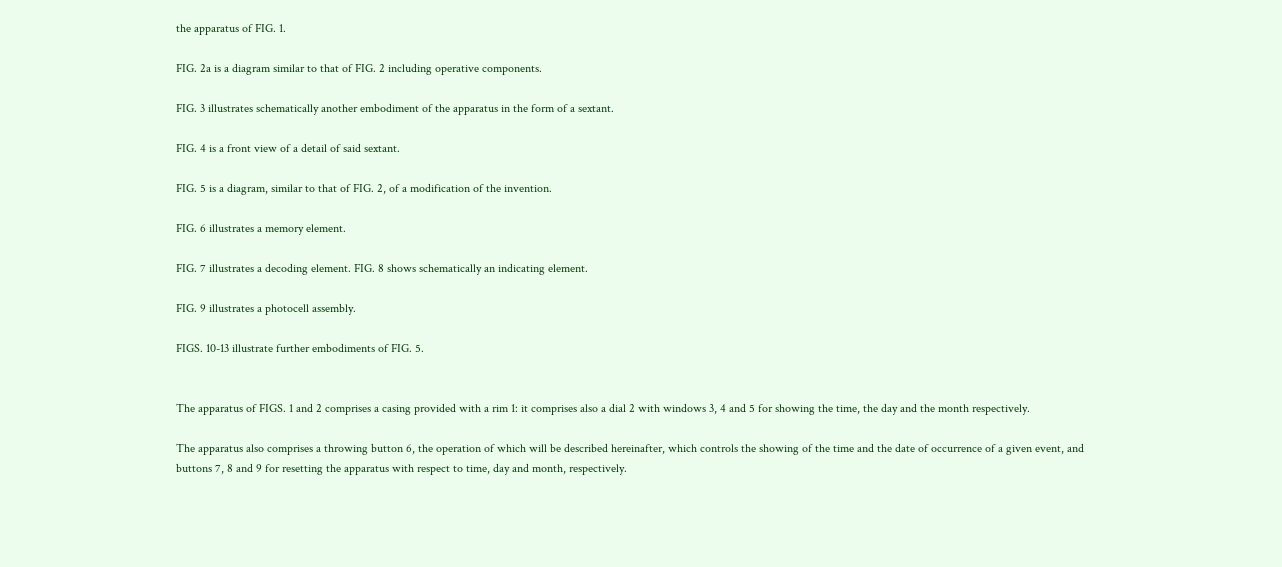the apparatus of FIG. 1.

FIG. 2a is a diagram similar to that of FIG. 2 including operative components.

FIG. 3 illustrates schematically another embodiment of the apparatus in the form of a sextant.

FIG. 4 is a front view of a detail of said sextant.

FIG. 5 is a diagram, similar to that of FIG. 2, of a modification of the invention.

FIG. 6 illustrates a memory element.

FIG. 7 illustrates a decoding element. FIG. 8 shows schematically an indicating element.

FIG. 9 illustrates a photocell assembly.

FIGS. 10-13 illustrate further embodiments of FIG. 5.


The apparatus of FIGS. 1 and 2 comprises a casing provided with a rim 1: it comprises also a dial 2 with windows 3, 4 and 5 for showing the time, the day and the month respectively.

The apparatus also comprises a throwing button 6, the operation of which will be described hereinafter, which controls the showing of the time and the date of occurrence of a given event, and buttons 7, 8 and 9 for resetting the apparatus with respect to time, day and month, respectively.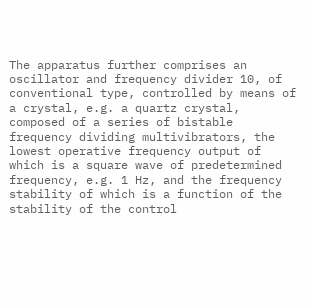The apparatus further comprises an oscillator and frequency divider 10, of conventional type, controlled by means of a crystal, e.g. a quartz crystal, composed of a series of bistable frequency dividing multivibrators, the lowest operative frequency output of which is a square wave of predetermined frequency, e.g. 1 Hz, and the frequency stability of which is a function of the stability of the control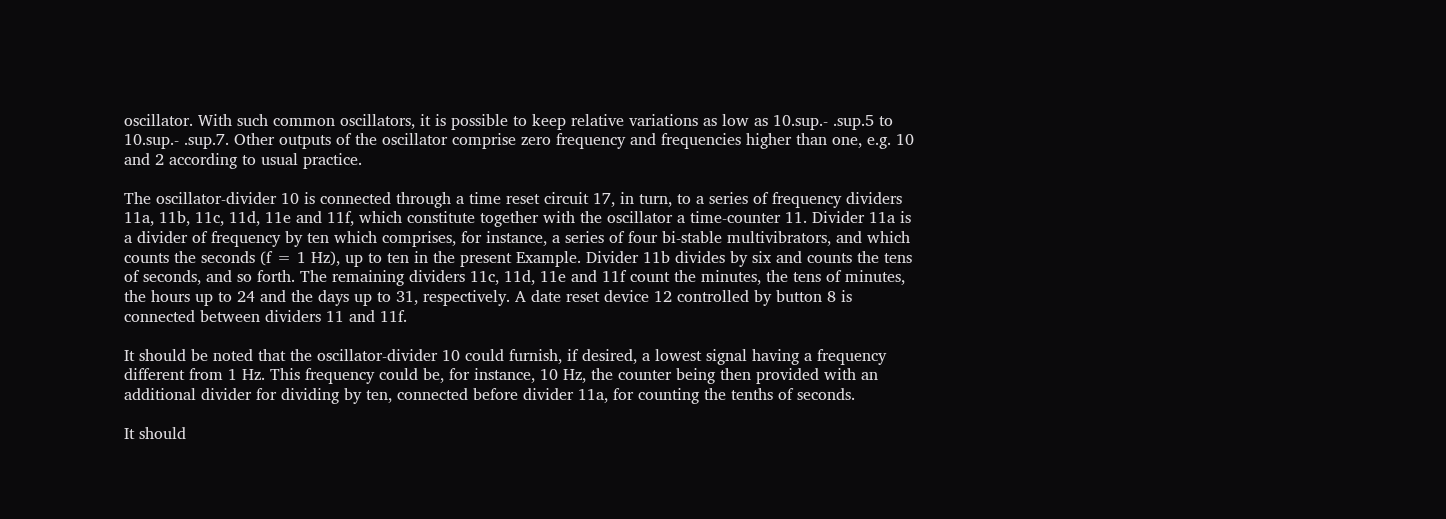oscillator. With such common oscillators, it is possible to keep relative variations as low as 10.sup.- .sup.5 to 10.sup.- .sup.7. Other outputs of the oscillator comprise zero frequency and frequencies higher than one, e.g. 10 and 2 according to usual practice.

The oscillator-divider 10 is connected through a time reset circuit 17, in turn, to a series of frequency dividers 11a, 11b, 11c, 11d, 11e and 11f, which constitute together with the oscillator a time-counter 11. Divider 11a is a divider of frequency by ten which comprises, for instance, a series of four bi-stable multivibrators, and which counts the seconds (f = 1 Hz), up to ten in the present Example. Divider 11b divides by six and counts the tens of seconds, and so forth. The remaining dividers 11c, 11d, 11e and 11f count the minutes, the tens of minutes, the hours up to 24 and the days up to 31, respectively. A date reset device 12 controlled by button 8 is connected between dividers 11 and 11f.

It should be noted that the oscillator-divider 10 could furnish, if desired, a lowest signal having a frequency different from 1 Hz. This frequency could be, for instance, 10 Hz, the counter being then provided with an additional divider for dividing by ten, connected before divider 11a, for counting the tenths of seconds.

It should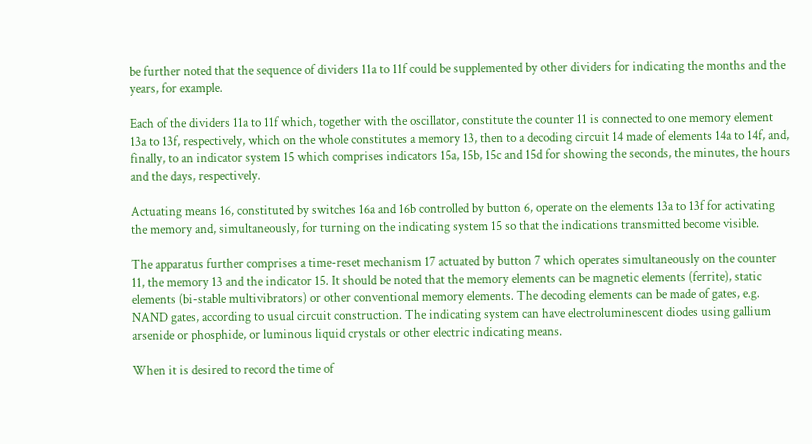be further noted that the sequence of dividers 11a to 11f could be supplemented by other dividers for indicating the months and the years, for example.

Each of the dividers 11a to 11f which, together with the oscillator, constitute the counter 11 is connected to one memory element 13a to 13f, respectively, which on the whole constitutes a memory 13, then to a decoding circuit 14 made of elements 14a to 14f, and, finally, to an indicator system 15 which comprises indicators 15a, 15b, 15c and 15d for showing the seconds, the minutes, the hours and the days, respectively.

Actuating means 16, constituted by switches 16a and 16b controlled by button 6, operate on the elements 13a to 13f for activating the memory and, simultaneously, for turning on the indicating system 15 so that the indications transmitted become visible.

The apparatus further comprises a time-reset mechanism 17 actuated by button 7 which operates simultaneously on the counter 11, the memory 13 and the indicator 15. It should be noted that the memory elements can be magnetic elements (ferrite), static elements (bi-stable multivibrators) or other conventional memory elements. The decoding elements can be made of gates, e.g. NAND gates, according to usual circuit construction. The indicating system can have electroluminescent diodes using gallium arsenide or phosphide, or luminous liquid crystals or other electric indicating means.

When it is desired to record the time of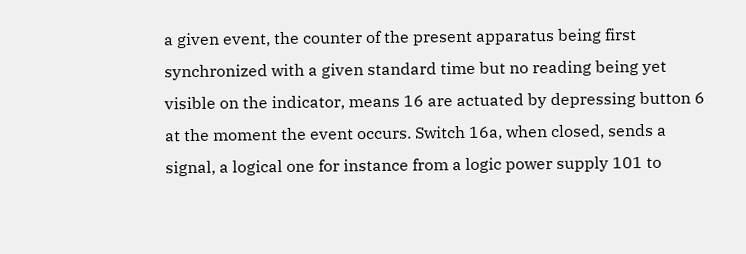a given event, the counter of the present apparatus being first synchronized with a given standard time but no reading being yet visible on the indicator, means 16 are actuated by depressing button 6 at the moment the event occurs. Switch 16a, when closed, sends a signal, a logical one for instance from a logic power supply 101 to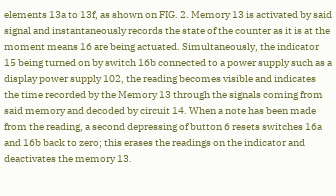elements 13a to 13f, as shown on FIG. 2. Memory 13 is activated by said signal and instantaneously records the state of the counter as it is at the moment means 16 are being actuated. Simultaneously, the indicator 15 being turned on by switch 16b connected to a power supply such as a display power supply 102, the reading becomes visible and indicates the time recorded by the Memory 13 through the signals coming from said memory and decoded by circuit 14. When a note has been made from the reading, a second depressing of button 6 resets switches 16a and 16b back to zero; this erases the readings on the indicator and deactivates the memory 13.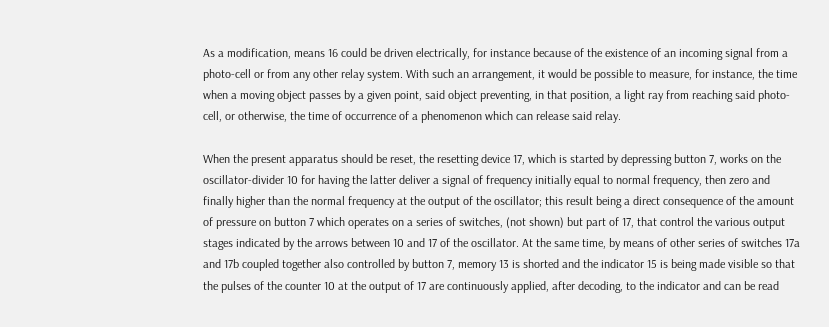As a modification, means 16 could be driven electrically, for instance because of the existence of an incoming signal from a photo-cell or from any other relay system. With such an arrangement, it would be possible to measure, for instance, the time when a moving object passes by a given point, said object preventing, in that position, a light ray from reaching said photo-cell, or otherwise, the time of occurrence of a phenomenon which can release said relay.

When the present apparatus should be reset, the resetting device 17, which is started by depressing button 7, works on the oscillator-divider 10 for having the latter deliver a signal of frequency initially equal to normal frequency, then zero and finally higher than the normal frequency at the output of the oscillator; this result being a direct consequence of the amount of pressure on button 7 which operates on a series of switches, (not shown) but part of 17, that control the various output stages indicated by the arrows between 10 and 17 of the oscillator. At the same time, by means of other series of switches 17a and 17b coupled together also controlled by button 7, memory 13 is shorted and the indicator 15 is being made visible so that the pulses of the counter 10 at the output of 17 are continuously applied, after decoding, to the indicator and can be read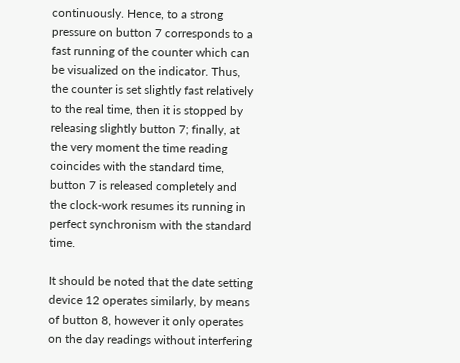continuously. Hence, to a strong pressure on button 7 corresponds to a fast running of the counter which can be visualized on the indicator. Thus, the counter is set slightly fast relatively to the real time, then it is stopped by releasing slightly button 7; finally, at the very moment the time reading coincides with the standard time, button 7 is released completely and the clock-work resumes its running in perfect synchronism with the standard time.

It should be noted that the date setting device 12 operates similarly, by means of button 8, however it only operates on the day readings without interfering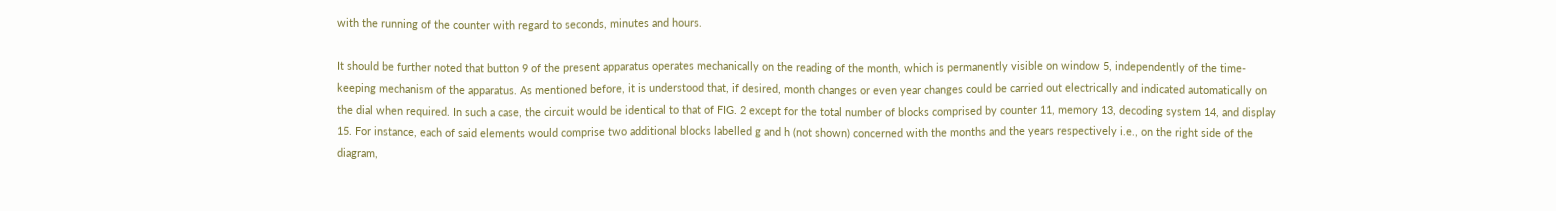with the running of the counter with regard to seconds, minutes and hours.

It should be further noted that button 9 of the present apparatus operates mechanically on the reading of the month, which is permanently visible on window 5, independently of the time-keeping mechanism of the apparatus. As mentioned before, it is understood that, if desired, month changes or even year changes could be carried out electrically and indicated automatically on the dial when required. In such a case, the circuit would be identical to that of FIG. 2 except for the total number of blocks comprised by counter 11, memory 13, decoding system 14, and display 15. For instance, each of said elements would comprise two additional blocks labelled g and h (not shown) concerned with the months and the years respectively i.e., on the right side of the diagram,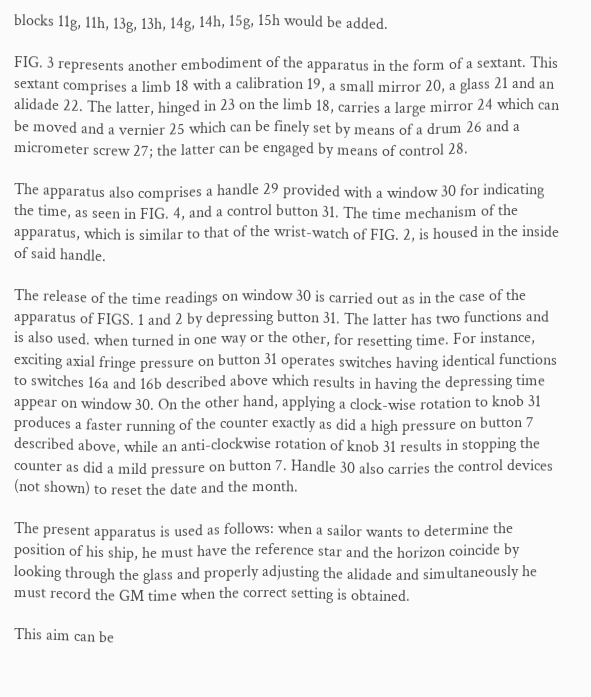blocks 11g, 11h, 13g, 13h, 14g, 14h, 15g, 15h would be added.

FIG. 3 represents another embodiment of the apparatus in the form of a sextant. This sextant comprises a limb 18 with a calibration 19, a small mirror 20, a glass 21 and an alidade 22. The latter, hinged in 23 on the limb 18, carries a large mirror 24 which can be moved and a vernier 25 which can be finely set by means of a drum 26 and a micrometer screw 27; the latter can be engaged by means of control 28.

The apparatus also comprises a handle 29 provided with a window 30 for indicating the time, as seen in FIG. 4, and a control button 31. The time mechanism of the apparatus, which is similar to that of the wrist-watch of FIG. 2, is housed in the inside of said handle.

The release of the time readings on window 30 is carried out as in the case of the apparatus of FIGS. 1 and 2 by depressing button 31. The latter has two functions and is also used. when turned in one way or the other, for resetting time. For instance, exciting axial fringe pressure on button 31 operates switches having identical functions to switches 16a and 16b described above which results in having the depressing time appear on window 30. On the other hand, applying a clock-wise rotation to knob 31 produces a faster running of the counter exactly as did a high pressure on button 7 described above, while an anti-clockwise rotation of knob 31 results in stopping the counter as did a mild pressure on button 7. Handle 30 also carries the control devices (not shown) to reset the date and the month.

The present apparatus is used as follows: when a sailor wants to determine the position of his ship, he must have the reference star and the horizon coincide by looking through the glass and properly adjusting the alidade and simultaneously he must record the GM time when the correct setting is obtained.

This aim can be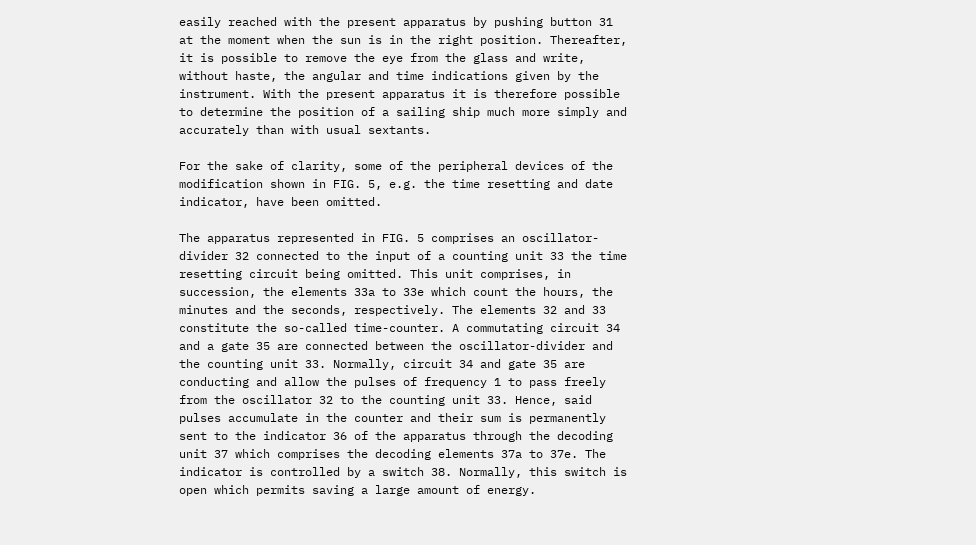easily reached with the present apparatus by pushing button 31 at the moment when the sun is in the right position. Thereafter, it is possible to remove the eye from the glass and write, without haste, the angular and time indications given by the instrument. With the present apparatus it is therefore possible to determine the position of a sailing ship much more simply and accurately than with usual sextants.

For the sake of clarity, some of the peripheral devices of the modification shown in FIG. 5, e.g. the time resetting and date indicator, have been omitted.

The apparatus represented in FIG. 5 comprises an oscillator-divider 32 connected to the input of a counting unit 33 the time resetting circuit being omitted. This unit comprises, in succession, the elements 33a to 33e which count the hours, the minutes and the seconds, respectively. The elements 32 and 33 constitute the so-called time-counter. A commutating circuit 34 and a gate 35 are connected between the oscillator-divider and the counting unit 33. Normally, circuit 34 and gate 35 are conducting and allow the pulses of frequency 1 to pass freely from the oscillator 32 to the counting unit 33. Hence, said pulses accumulate in the counter and their sum is permanently sent to the indicator 36 of the apparatus through the decoding unit 37 which comprises the decoding elements 37a to 37e. The indicator is controlled by a switch 38. Normally, this switch is open which permits saving a large amount of energy.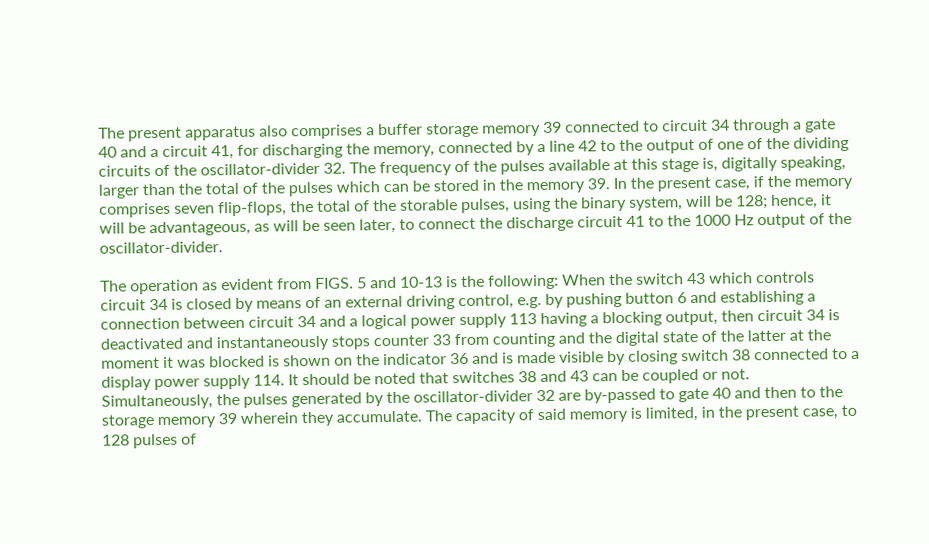The present apparatus also comprises a buffer storage memory 39 connected to circuit 34 through a gate 40 and a circuit 41, for discharging the memory, connected by a line 42 to the output of one of the dividing circuits of the oscillator-divider 32. The frequency of the pulses available at this stage is, digitally speaking, larger than the total of the pulses which can be stored in the memory 39. In the present case, if the memory comprises seven flip-flops, the total of the storable pulses, using the binary system, will be 128; hence, it will be advantageous, as will be seen later, to connect the discharge circuit 41 to the 1000 Hz output of the oscillator-divider.

The operation as evident from FIGS. 5 and 10-13 is the following: When the switch 43 which controls circuit 34 is closed by means of an external driving control, e.g. by pushing button 6 and establishing a connection between circuit 34 and a logical power supply 113 having a blocking output, then circuit 34 is deactivated and instantaneously stops counter 33 from counting and the digital state of the latter at the moment it was blocked is shown on the indicator 36 and is made visible by closing switch 38 connected to a display power supply 114. It should be noted that switches 38 and 43 can be coupled or not. Simultaneously, the pulses generated by the oscillator-divider 32 are by-passed to gate 40 and then to the storage memory 39 wherein they accumulate. The capacity of said memory is limited, in the present case, to 128 pulses of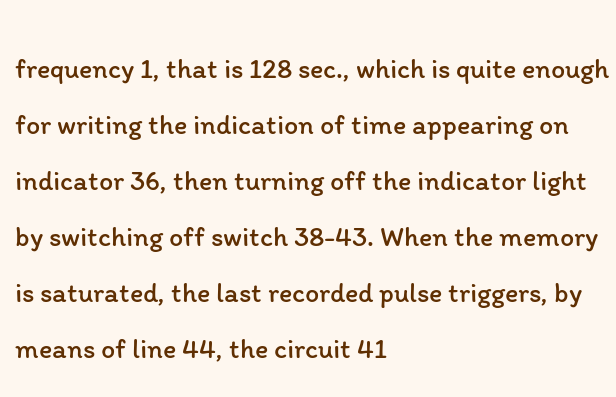frequency 1, that is 128 sec., which is quite enough for writing the indication of time appearing on indicator 36, then turning off the indicator light by switching off switch 38-43. When the memory is saturated, the last recorded pulse triggers, by means of line 44, the circuit 41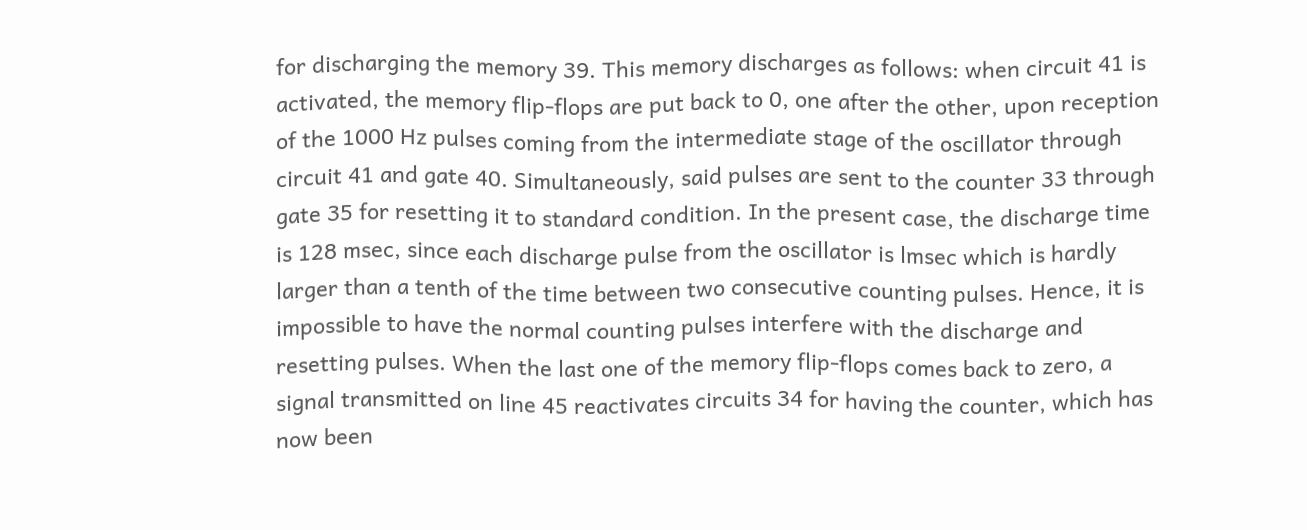for discharging the memory 39. This memory discharges as follows: when circuit 41 is activated, the memory flip-flops are put back to 0, one after the other, upon reception of the 1000 Hz pulses coming from the intermediate stage of the oscillator through circuit 41 and gate 40. Simultaneously, said pulses are sent to the counter 33 through gate 35 for resetting it to standard condition. In the present case, the discharge time is 128 msec, since each discharge pulse from the oscillator is lmsec which is hardly larger than a tenth of the time between two consecutive counting pulses. Hence, it is impossible to have the normal counting pulses interfere with the discharge and resetting pulses. When the last one of the memory flip-flops comes back to zero, a signal transmitted on line 45 reactivates circuits 34 for having the counter, which has now been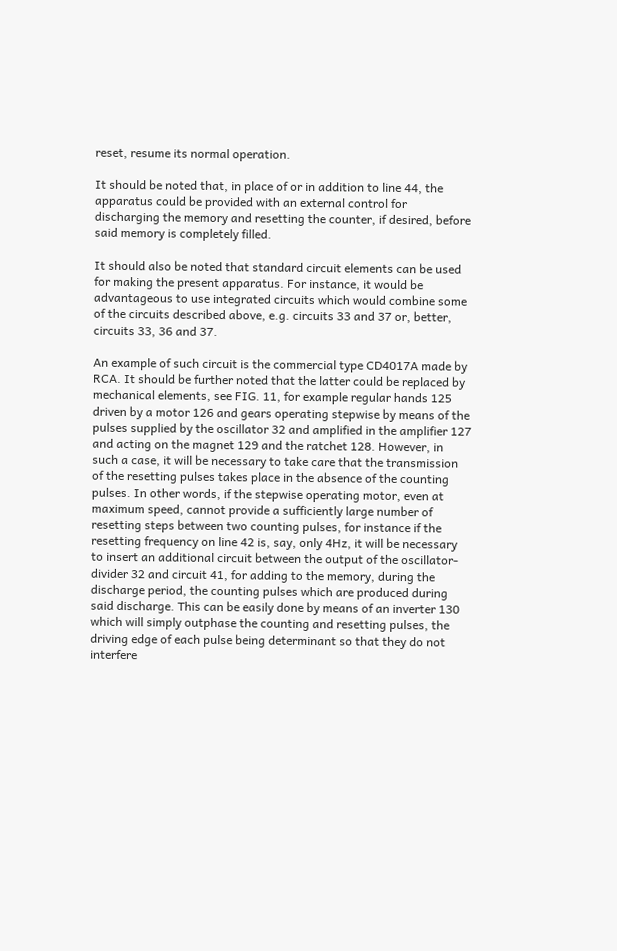reset, resume its normal operation.

It should be noted that, in place of or in addition to line 44, the apparatus could be provided with an external control for discharging the memory and resetting the counter, if desired, before said memory is completely filled.

It should also be noted that standard circuit elements can be used for making the present apparatus. For instance, it would be advantageous to use integrated circuits which would combine some of the circuits described above, e.g. circuits 33 and 37 or, better, circuits 33, 36 and 37.

An example of such circuit is the commercial type CD4017A made by RCA. It should be further noted that the latter could be replaced by mechanical elements, see FIG. 11, for example regular hands 125 driven by a motor 126 and gears operating stepwise by means of the pulses supplied by the oscillator 32 and amplified in the amplifier 127 and acting on the magnet 129 and the ratchet 128. However, in such a case, it will be necessary to take care that the transmission of the resetting pulses takes place in the absence of the counting pulses. In other words, if the stepwise operating motor, even at maximum speed, cannot provide a sufficiently large number of resetting steps between two counting pulses, for instance if the resetting frequency on line 42 is, say, only 4Hz, it will be necessary to insert an additional circuit between the output of the oscillator-divider 32 and circuit 41, for adding to the memory, during the discharge period, the counting pulses which are produced during said discharge. This can be easily done by means of an inverter 130 which will simply outphase the counting and resetting pulses, the driving edge of each pulse being determinant so that they do not interfere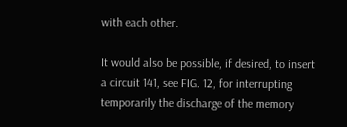with each other.

It would also be possible, if desired, to insert a circuit 141, see FIG. 12, for interrupting temporarily the discharge of the memory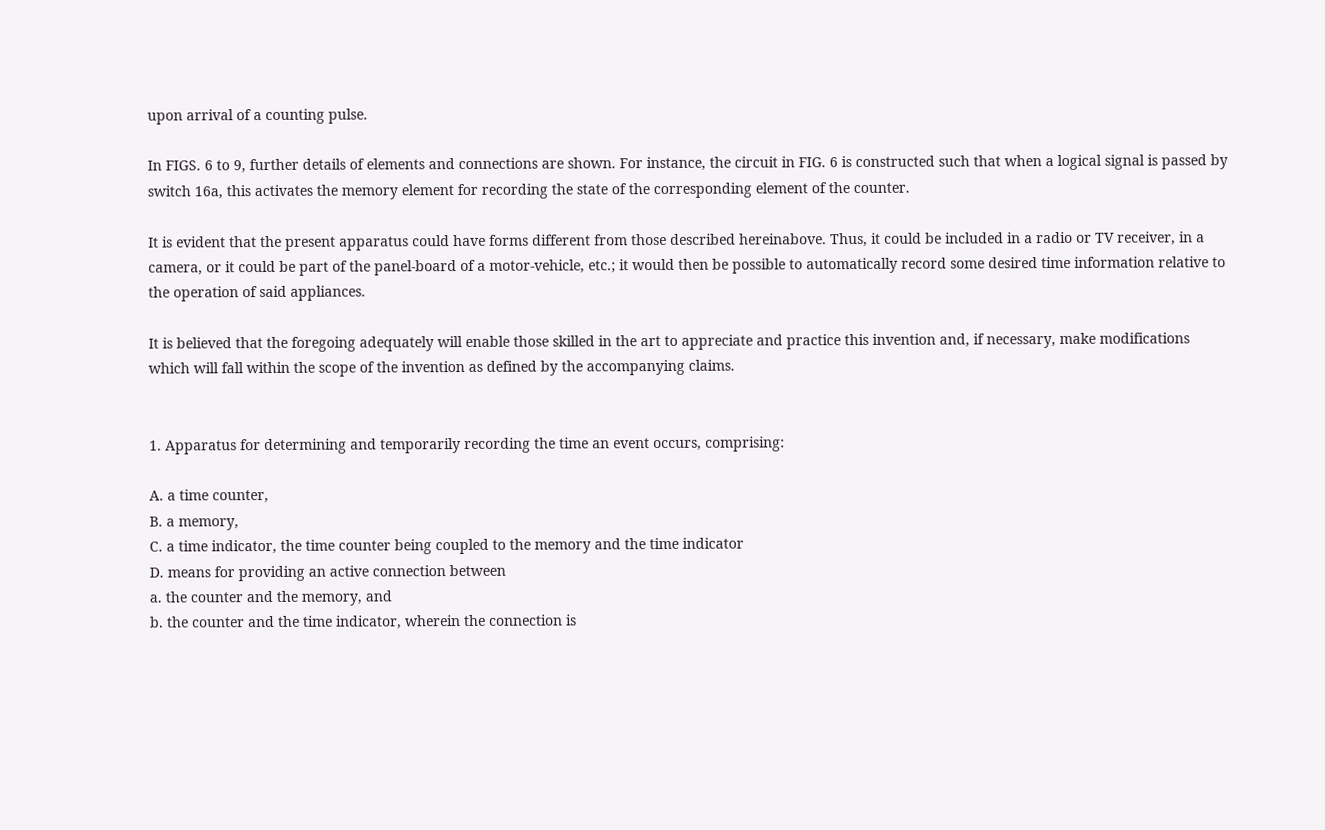upon arrival of a counting pulse.

In FIGS. 6 to 9, further details of elements and connections are shown. For instance, the circuit in FIG. 6 is constructed such that when a logical signal is passed by switch 16a, this activates the memory element for recording the state of the corresponding element of the counter.

It is evident that the present apparatus could have forms different from those described hereinabove. Thus, it could be included in a radio or TV receiver, in a camera, or it could be part of the panel-board of a motor-vehicle, etc.; it would then be possible to automatically record some desired time information relative to the operation of said appliances.

It is believed that the foregoing adequately will enable those skilled in the art to appreciate and practice this invention and, if necessary, make modifications which will fall within the scope of the invention as defined by the accompanying claims.


1. Apparatus for determining and temporarily recording the time an event occurs, comprising:

A. a time counter,
B. a memory,
C. a time indicator, the time counter being coupled to the memory and the time indicator
D. means for providing an active connection between
a. the counter and the memory, and
b. the counter and the time indicator, wherein the connection is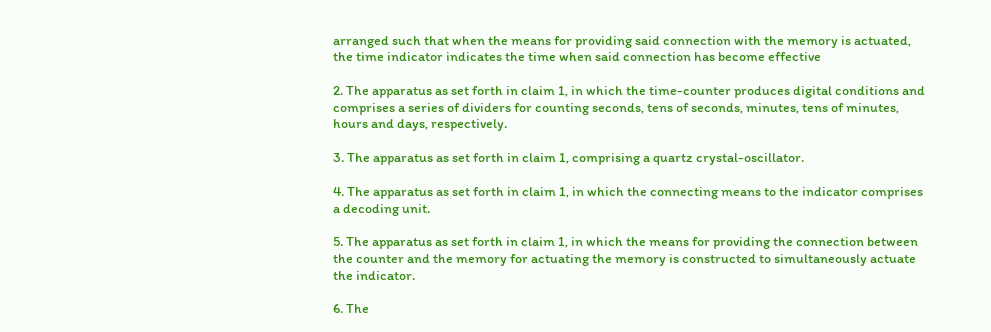arranged such that when the means for providing said connection with the memory is actuated, the time indicator indicates the time when said connection has become effective

2. The apparatus as set forth in claim 1, in which the time-counter produces digital conditions and comprises a series of dividers for counting seconds, tens of seconds, minutes, tens of minutes, hours and days, respectively.

3. The apparatus as set forth in claim 1, comprising a quartz crystal-oscillator.

4. The apparatus as set forth in claim 1, in which the connecting means to the indicator comprises a decoding unit.

5. The apparatus as set forth in claim 1, in which the means for providing the connection between the counter and the memory for actuating the memory is constructed to simultaneously actuate the indicator.

6. The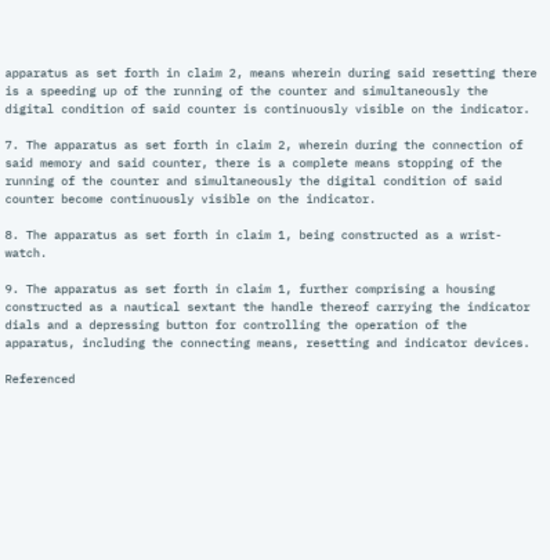apparatus as set forth in claim 2, means wherein during said resetting there is a speeding up of the running of the counter and simultaneously the digital condition of said counter is continuously visible on the indicator.

7. The apparatus as set forth in claim 2, wherein during the connection of said memory and said counter, there is a complete means stopping of the running of the counter and simultaneously the digital condition of said counter become continuously visible on the indicator.

8. The apparatus as set forth in claim 1, being constructed as a wrist-watch.

9. The apparatus as set forth in claim 1, further comprising a housing constructed as a nautical sextant the handle thereof carrying the indicator dials and a depressing button for controlling the operation of the apparatus, including the connecting means, resetting and indicator devices.

Referenced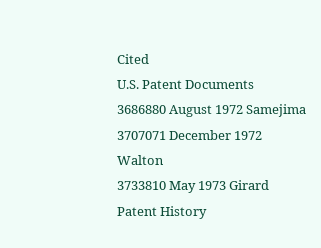Cited
U.S. Patent Documents
3686880 August 1972 Samejima
3707071 December 1972 Walton
3733810 May 1973 Girard
Patent History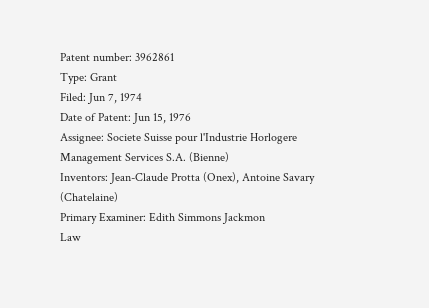Patent number: 3962861
Type: Grant
Filed: Jun 7, 1974
Date of Patent: Jun 15, 1976
Assignee: Societe Suisse pour l'Industrie Horlogere Management Services S.A. (Bienne)
Inventors: Jean-Claude Protta (Onex), Antoine Savary (Chatelaine)
Primary Examiner: Edith Simmons Jackmon
Law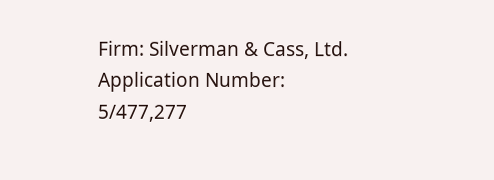Firm: Silverman & Cass, Ltd.
Application Number: 5/477,277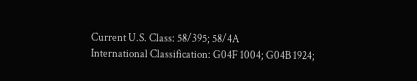Current U.S. Class: 58/395; 58/4A
International Classification: G04F 1004; G04B 1924;